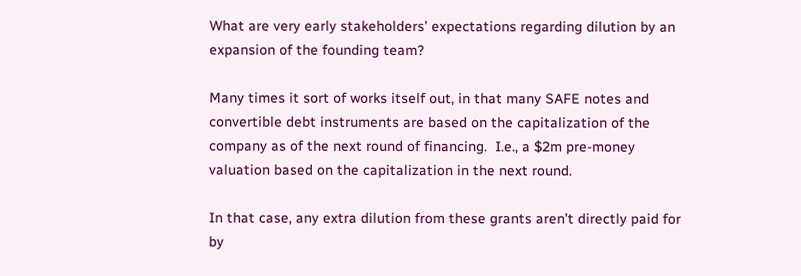What are very early stakeholders’ expectations regarding dilution by an expansion of the founding team?

Many times it sort of works itself out, in that many SAFE notes and convertible debt instruments are based on the capitalization of the company as of the next round of financing.  I.e., a $2m pre-money valuation based on the capitalization in the next round.

In that case, any extra dilution from these grants aren’t directly paid for by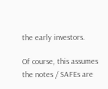the early investors.

Of course, this assumes the notes / SAFEs are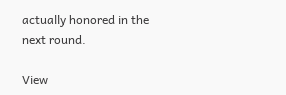actually honored in the next round.

View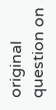original question on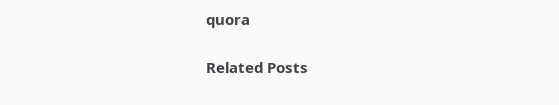quora

Related Posts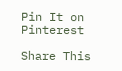Pin It on Pinterest

Share This